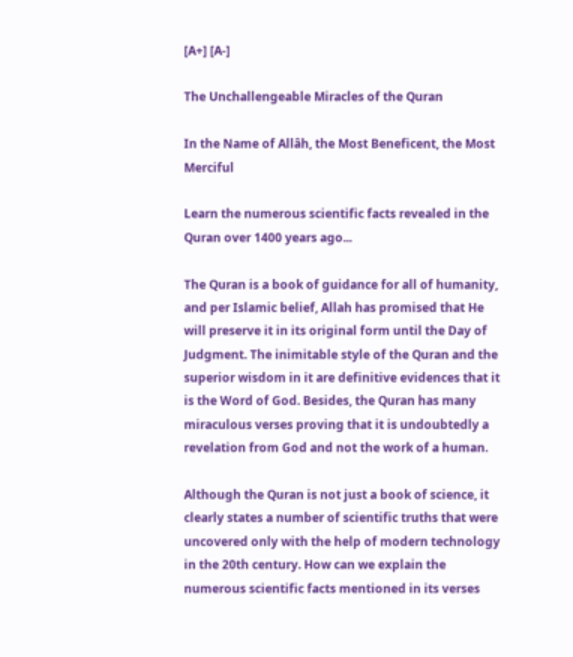[A+] [A-]

The Unchallengeable Miracles of the Quran

In the Name of Allâh, the Most Beneficent, the Most Merciful

Learn the numerous scientific facts revealed in the Quran over 1400 years ago...

The Quran is a book of guidance for all of humanity, and per Islamic belief, Allah has promised that He will preserve it in its original form until the Day of Judgment. The inimitable style of the Quran and the superior wisdom in it are definitive evidences that it is the Word of God. Besides, the Quran has many miraculous verses proving that it is undoubtedly a revelation from God and not the work of a human.

Although the Quran is not just a book of science, it clearly states a number of scientific truths that were uncovered only with the help of modern technology in the 20th century. How can we explain the numerous scientific facts mentioned in its verses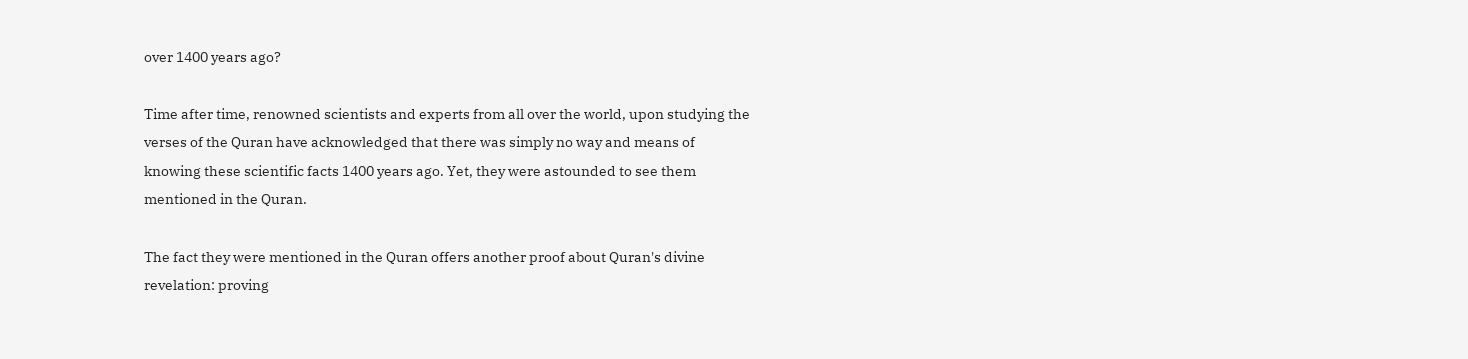over 1400 years ago?

Time after time, renowned scientists and experts from all over the world, upon studying the verses of the Quran have acknowledged that there was simply no way and means of knowing these scientific facts 1400 years ago. Yet, they were astounded to see them mentioned in the Quran.

The fact they were mentioned in the Quran offers another proof about Quran's divine revelation: proving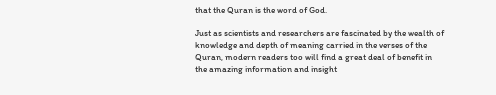that the Quran is the word of God.

Just as scientists and researchers are fascinated by the wealth of knowledge and depth of meaning carried in the verses of the Quran, modern readers too will find a great deal of benefit in the amazing information and insight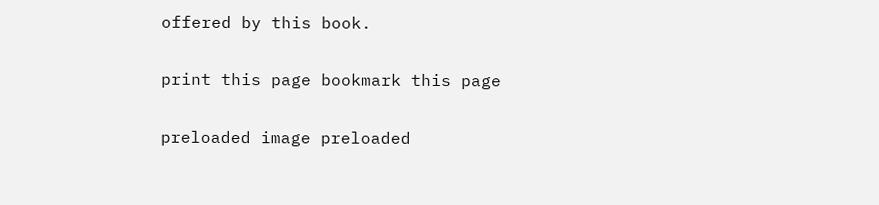offered by this book.

print this page bookmark this page

preloaded image preloaded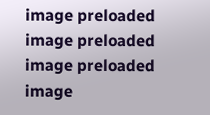image preloaded image preloaded image preloaded image